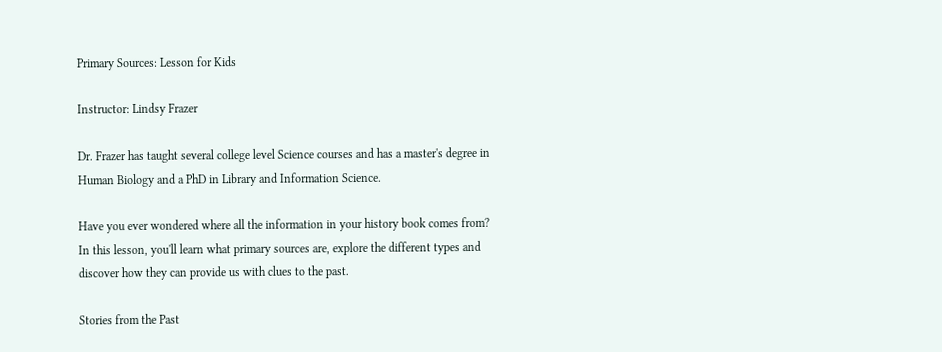Primary Sources: Lesson for Kids

Instructor: Lindsy Frazer

Dr. Frazer has taught several college level Science courses and has a master's degree in Human Biology and a PhD in Library and Information Science.

Have you ever wondered where all the information in your history book comes from? In this lesson, you'll learn what primary sources are, explore the different types and discover how they can provide us with clues to the past.

Stories from the Past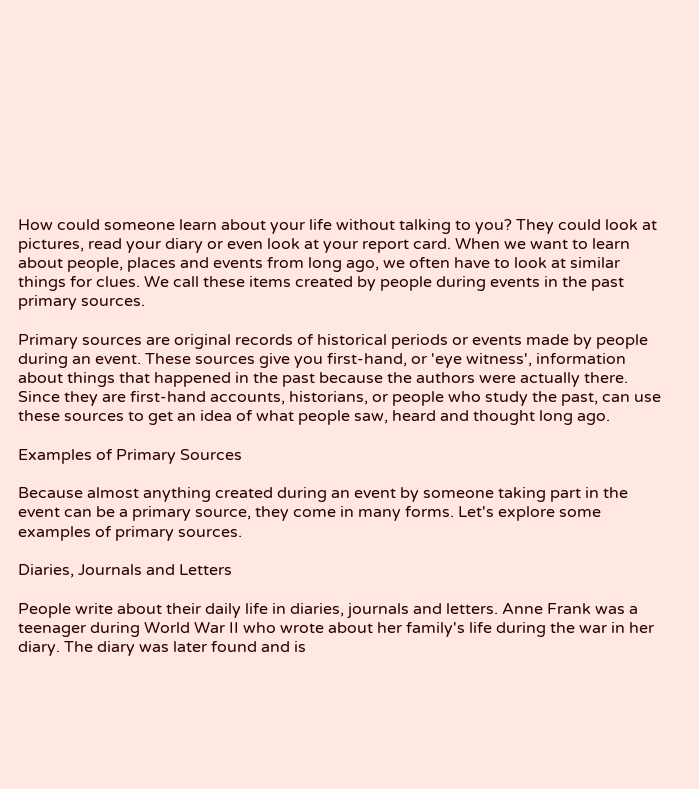How could someone learn about your life without talking to you? They could look at pictures, read your diary or even look at your report card. When we want to learn about people, places and events from long ago, we often have to look at similar things for clues. We call these items created by people during events in the past primary sources.

Primary sources are original records of historical periods or events made by people during an event. These sources give you first-hand, or 'eye witness', information about things that happened in the past because the authors were actually there. Since they are first-hand accounts, historians, or people who study the past, can use these sources to get an idea of what people saw, heard and thought long ago.

Examples of Primary Sources

Because almost anything created during an event by someone taking part in the event can be a primary source, they come in many forms. Let's explore some examples of primary sources.

Diaries, Journals and Letters

People write about their daily life in diaries, journals and letters. Anne Frank was a teenager during World War II who wrote about her family's life during the war in her diary. The diary was later found and is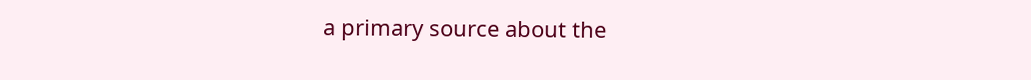a primary source about the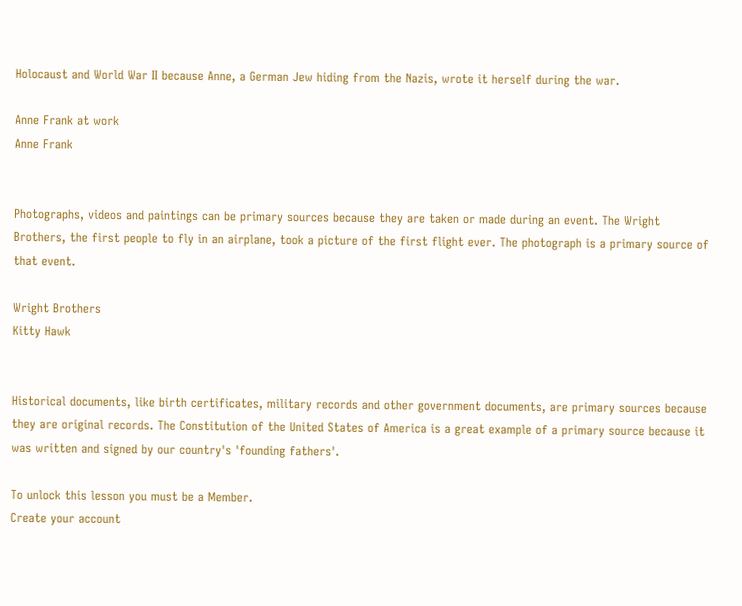Holocaust and World War II because Anne, a German Jew hiding from the Nazis, wrote it herself during the war.

Anne Frank at work
Anne Frank


Photographs, videos and paintings can be primary sources because they are taken or made during an event. The Wright Brothers, the first people to fly in an airplane, took a picture of the first flight ever. The photograph is a primary source of that event.

Wright Brothers
Kitty Hawk


Historical documents, like birth certificates, military records and other government documents, are primary sources because they are original records. The Constitution of the United States of America is a great example of a primary source because it was written and signed by our country's 'founding fathers'.

To unlock this lesson you must be a Member.
Create your account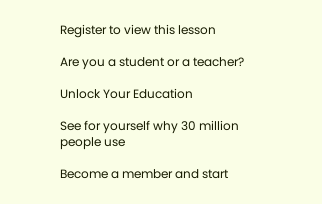Register to view this lesson

Are you a student or a teacher?

Unlock Your Education

See for yourself why 30 million people use

Become a member and start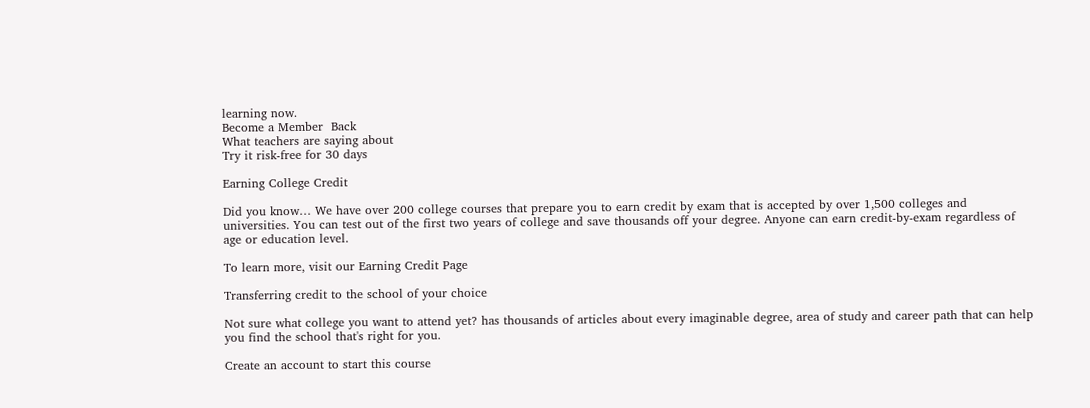learning now.
Become a Member  Back
What teachers are saying about
Try it risk-free for 30 days

Earning College Credit

Did you know… We have over 200 college courses that prepare you to earn credit by exam that is accepted by over 1,500 colleges and universities. You can test out of the first two years of college and save thousands off your degree. Anyone can earn credit-by-exam regardless of age or education level.

To learn more, visit our Earning Credit Page

Transferring credit to the school of your choice

Not sure what college you want to attend yet? has thousands of articles about every imaginable degree, area of study and career path that can help you find the school that's right for you.

Create an account to start this course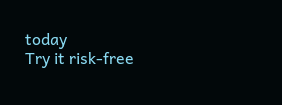today
Try it risk-free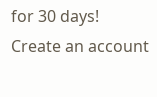for 30 days!
Create an account